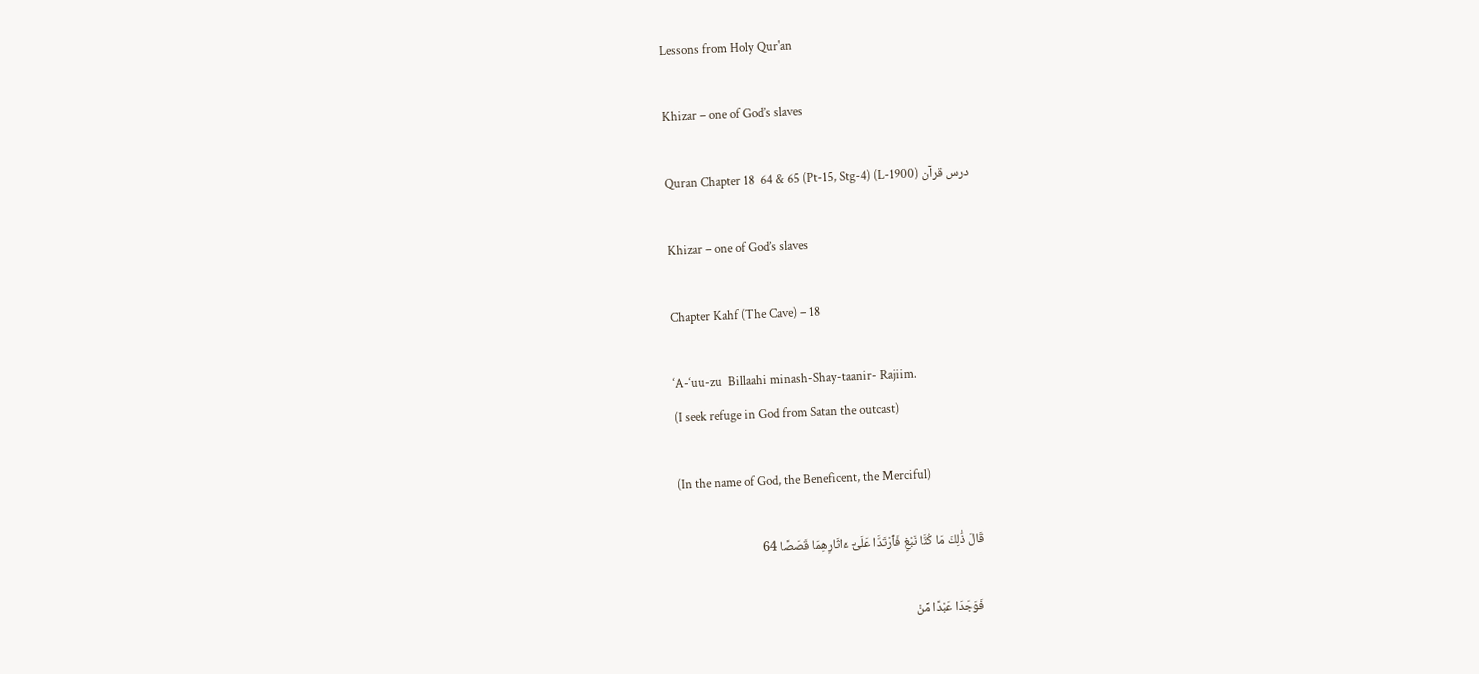Lessons from Holy Qur'an

Khizar – one of God’s slaves

Quran Chapter 18  64 & 65 (Pt-15, Stg-4) (L-1900) درس قرآن

Khizar – one of God’s slaves

Chapter Kahf (The Cave) – 18

‘A-‘uu-zu  Billaahi minash-Shay-taanir- Rajiim.
(I seek refuge in God from Satan the outcast)

(In the name of God, the Beneficent, the Merciful)

قَالَ ذَٰلِكَ مَا كُنَّا نَبْغِ فَٱرْتَدَّا عَلَىٰٓ ءَاثَارِهِمَا قَصَصًا 64

 فَوَجَدَا عَبْدًا مِّنْ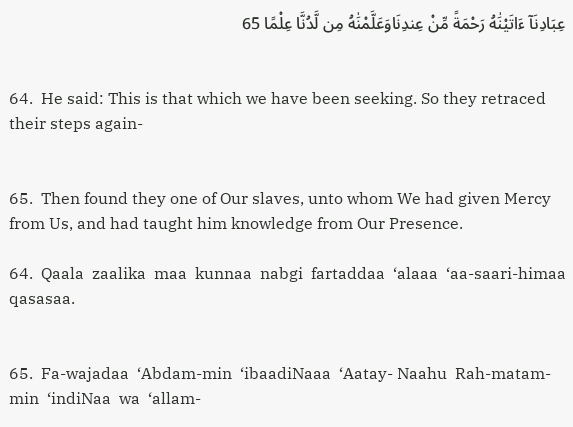عِبَادِنَآ ءَاتَيْنَٰهُ رَحْمَةً مِّنْ عِندِنَاوَعَلَّمْنَٰهُ مِن لَّدُنَّا عِلْمًا 65


64.  He said: This is that which we have been seeking. So they retraced their steps again-


65.  Then found they one of Our slaves, unto whom We had given Mercy from Us, and had taught him knowledge from Our Presence.

64.  Qaala  zaalika  maa  kunnaa  nabgi  fartaddaa  ‘alaaa  ‘aa-saari-himaa  qasasaa.


65.  Fa-wajadaa  ‘Abdam-min  ‘ibaadiNaaa  ‘Aatay- Naahu  Rah-matam-min  ‘indiNaa  wa  ‘allam-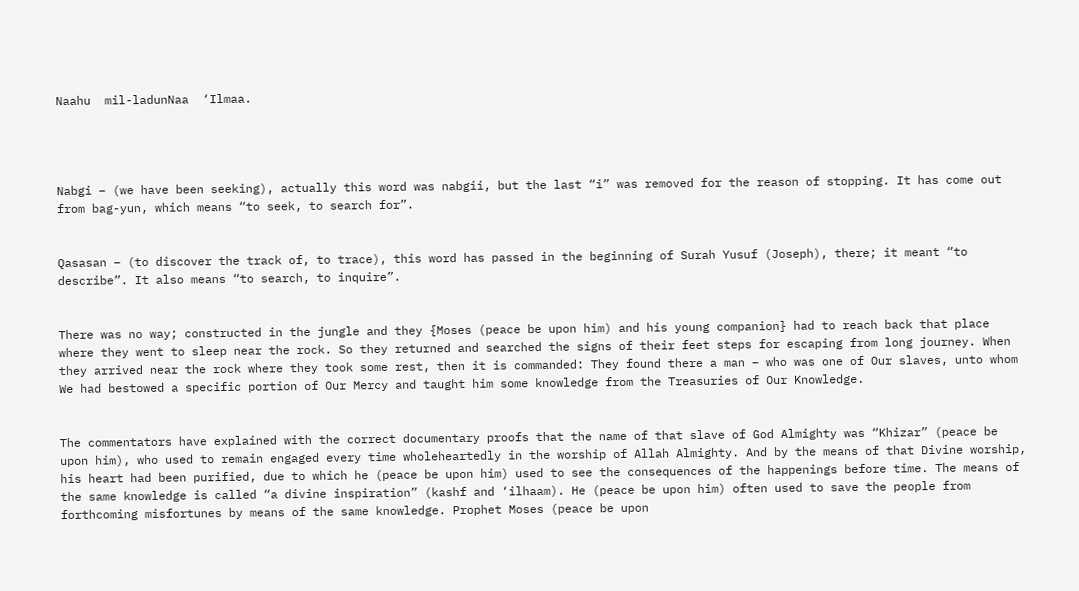Naahu  mil-ladunNaa  ‘Ilmaa.




Nabgi – (we have been seeking), actually this word was nabgii, but the last “i” was removed for the reason of stopping. It has come out from bag-yun, which means “to seek, to search for”.


Qasasan – (to discover the track of, to trace), this word has passed in the beginning of Surah Yusuf (Joseph), there; it meant “to describe”. It also means “to search, to inquire”.


There was no way; constructed in the jungle and they {Moses (peace be upon him) and his young companion} had to reach back that place where they went to sleep near the rock. So they returned and searched the signs of their feet steps for escaping from long journey. When they arrived near the rock where they took some rest, then it is commanded: They found there a man – who was one of Our slaves, unto whom We had bestowed a specific portion of Our Mercy and taught him some knowledge from the Treasuries of Our Knowledge.


The commentators have explained with the correct documentary proofs that the name of that slave of God Almighty was “Khizar” (peace be upon him), who used to remain engaged every time wholeheartedly in the worship of Allah Almighty. And by the means of that Divine worship, his heart had been purified, due to which he (peace be upon him) used to see the consequences of the happenings before time. The means of the same knowledge is called “a divine inspiration” (kashf and ‘ilhaam). He (peace be upon him) often used to save the people from forthcoming misfortunes by means of the same knowledge. Prophet Moses (peace be upon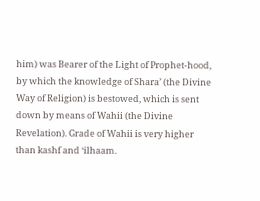him) was Bearer of the Light of Prophet-hood, by which the knowledge of Shara’ (the Divine Way of Religion) is bestowed, which is sent down by means of Wahii (the Divine Revelation). Grade of Wahii is very higher than kashf and ‘ilhaam.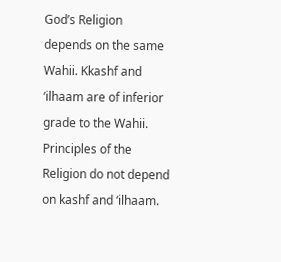God’s Religion depends on the same Wahii. Kkashf and ‘ilhaam are of inferior grade to the Wahii. Principles of the Religion do not depend on kashf and ‘ilhaam.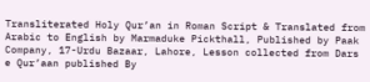Transliterated Holy Qur’an in Roman Script & Translated from Arabic to English by Marmaduke Pickthall, Published by Paak Company, 17-Urdu Bazaar, Lahore, Lesson collected from Dars e Qur’aan published By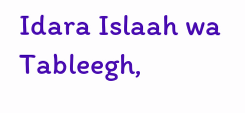Idara Islaah wa Tableegh,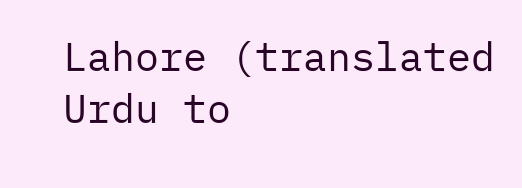Lahore (translated Urdu to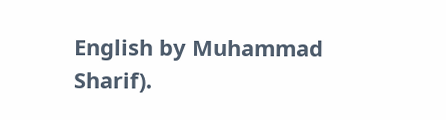English by Muhammad Sharif).